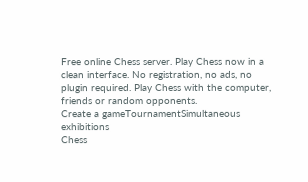Free online Chess server. Play Chess now in a clean interface. No registration, no ads, no plugin required. Play Chess with the computer, friends or random opponents.
Create a gameTournamentSimultaneous exhibitions
Chess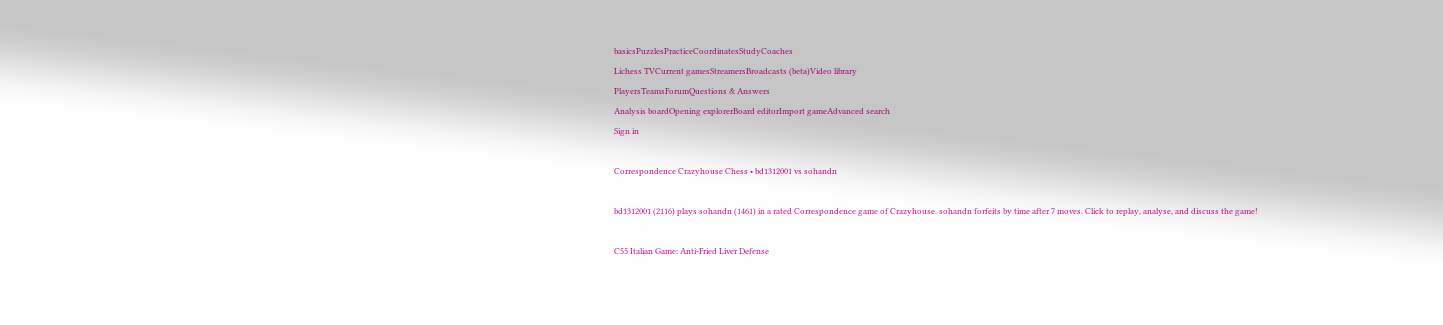basicsPuzzlesPracticeCoordinatesStudyCoaches
Lichess TVCurrent gamesStreamersBroadcasts (beta)Video library
PlayersTeamsForumQuestions & Answers
Analysis boardOpening explorerBoard editorImport gameAdvanced search
Sign in

Correspondence Crazyhouse Chess • bd1312001 vs sohandn

bd1312001 (2116) plays sohandn (1461) in a rated Correspondence game of Crazyhouse. sohandn forfeits by time after 7 moves. Click to replay, analyse, and discuss the game!

C55 Italian Game: Anti-Fried Liver Defense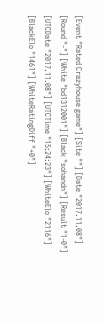[Event "Rated Crazyhouse game"] [Site ""] [Date "2017.11.08"] [Round "-"] [White "bd1312001"] [Black "sohandn"] [Result "1-0"] [UTCDate "2017.11.08"] [UTCTime "15:24:23"] [WhiteElo "2116"] [BlackElo "1461"] [WhiteRatingDiff "+0"]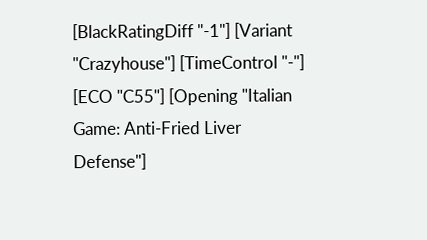[BlackRatingDiff "-1"] [Variant "Crazyhouse"] [TimeControl "-"] [ECO "C55"] [Opening "Italian Game: Anti-Fried Liver Defense"]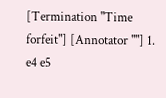[Termination "Time forfeit"] [Annotator ""] 1. e4 e5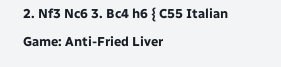2. Nf3 Nc6 3. Bc4 h6 { C55 Italian Game: Anti-Fried Liver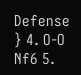Defense } 4. O-O Nf6 5.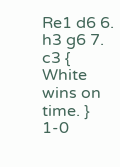Re1 d6 6. h3 g6 7. c3 { White wins on time. } 1-0